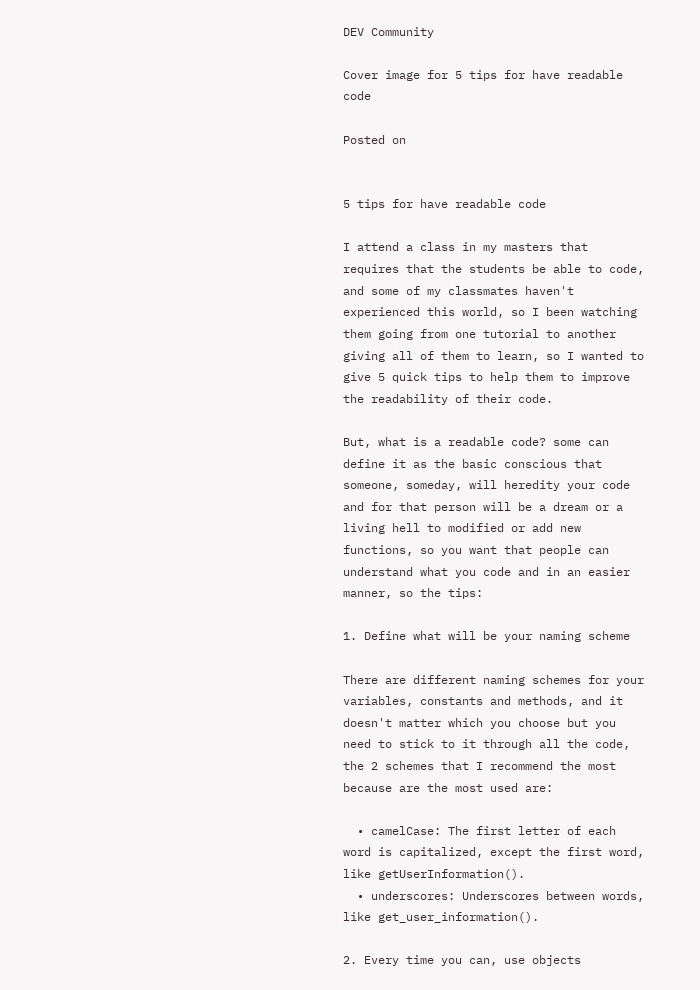DEV Community

Cover image for 5 tips for have readable code

Posted on


5 tips for have readable code

I attend a class in my masters that requires that the students be able to code, and some of my classmates haven't experienced this world, so I been watching them going from one tutorial to another giving all of them to learn, so I wanted to give 5 quick tips to help them to improve the readability of their code.

But, what is a readable code? some can define it as the basic conscious that someone, someday, will heredity your code and for that person will be a dream or a living hell to modified or add new functions, so you want that people can understand what you code and in an easier manner, so the tips:

1. Define what will be your naming scheme

There are different naming schemes for your variables, constants and methods, and it doesn't matter which you choose but you need to stick to it through all the code, the 2 schemes that I recommend the most because are the most used are:

  • camelCase: The first letter of each word is capitalized, except the first word, like getUserInformation().
  • underscores: Underscores between words, like get_user_information().

2. Every time you can, use objects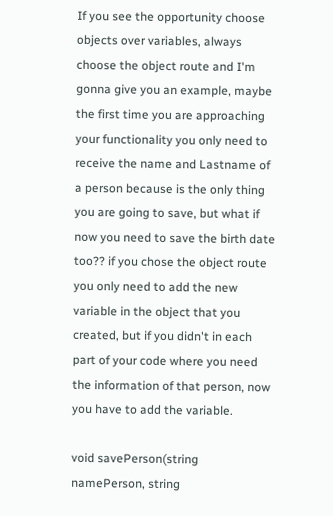If you see the opportunity choose objects over variables, always choose the object route and I'm gonna give you an example, maybe the first time you are approaching your functionality you only need to receive the name and Lastname of a person because is the only thing you are going to save, but what if now you need to save the birth date too?? if you chose the object route you only need to add the new variable in the object that you created, but if you didn't in each part of your code where you need the information of that person, now you have to add the variable.

void savePerson(string namePerson, string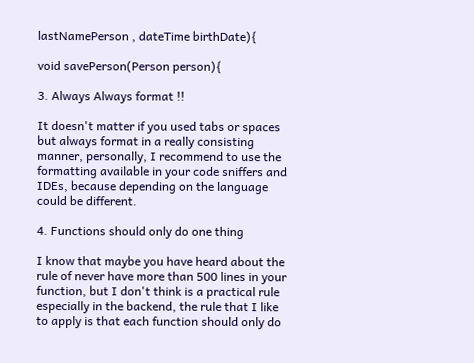lastNamePerson , dateTime birthDate){

void savePerson(Person person){

3. Always Always format !!

It doesn't matter if you used tabs or spaces but always format in a really consisting manner, personally, I recommend to use the formatting available in your code sniffers and IDEs, because depending on the language could be different.

4. Functions should only do one thing

I know that maybe you have heard about the rule of never have more than 500 lines in your function, but I don't think is a practical rule especially in the backend, the rule that I like to apply is that each function should only do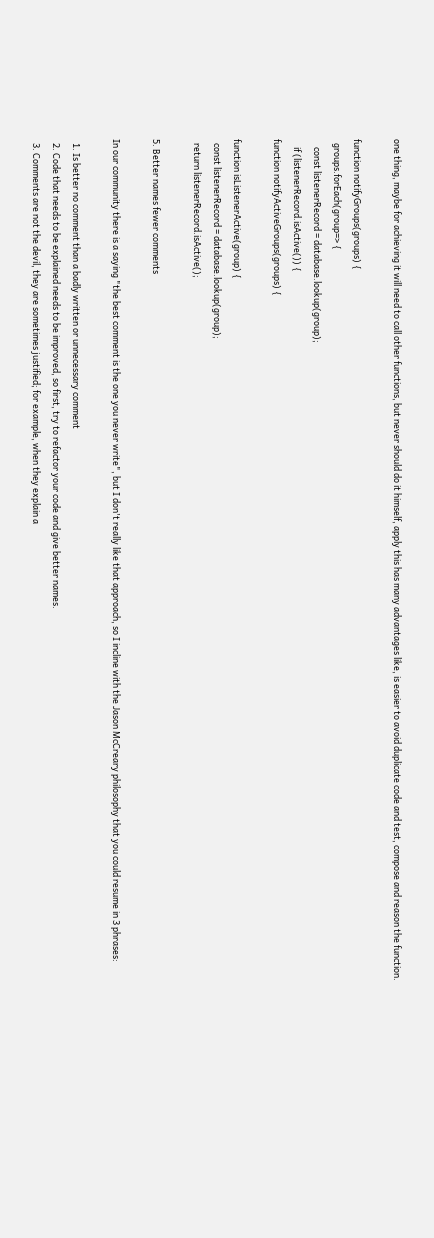one thing, maybe for achieving it will need to call other functions, but never should do it himself, apply this has many advantages like, is easier to avoid duplicate code and test, compose and reason the function.

function notifyGroups(groups) {
  groups.forEach(group=> {
    const listenerRecord = database.lookup(group);
    if (listenerRecord.isActive()) {
function notifyActiveGroups(groups) {

function isListenerActive(group) {
  const listenerRecord = database.lookup(group);
  return listenerRecord.isActive();

5. Better names fewer comments

In our community there is a saying "the best comment is the one you never write", but I don't really like that approach, so I incline with the Jason McCreary philosophy that you could resume in 3 phrases:

  1. Is better no comment than a badly written or unnecessary comment
  2. Code that needs to be explained needs to be improved, so first, try to refactor your code and give better names.
  3. Comments are not the devil, they are sometimes justified; for example, when they explain a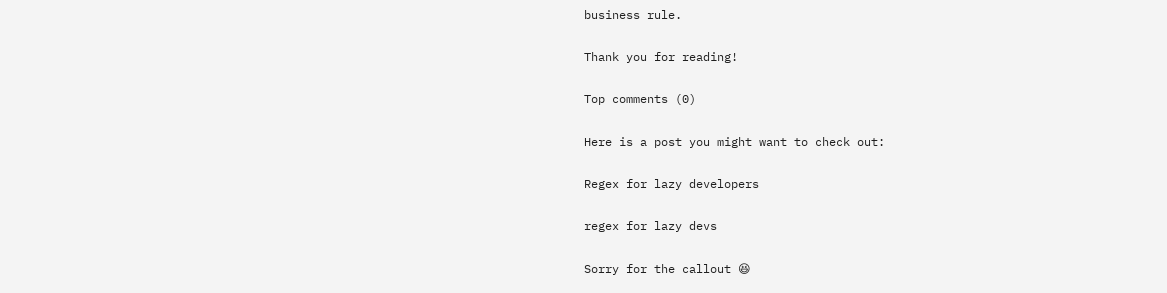business rule.

Thank you for reading!

Top comments (0)

Here is a post you might want to check out:

Regex for lazy developers

regex for lazy devs

Sorry for the callout 😆